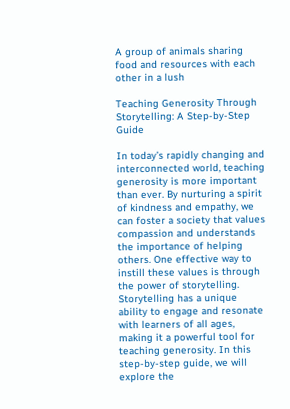A group of animals sharing food and resources with each other in a lush

Teaching Generosity Through Storytelling: A Step-by-Step Guide

In today’s rapidly changing and interconnected world, teaching generosity is more important than ever. By nurturing a spirit of kindness and empathy, we can foster a society that values compassion and understands the importance of helping others. One effective way to instill these values is through the power of storytelling. Storytelling has a unique ability to engage and resonate with learners of all ages, making it a powerful tool for teaching generosity. In this step-by-step guide, we will explore the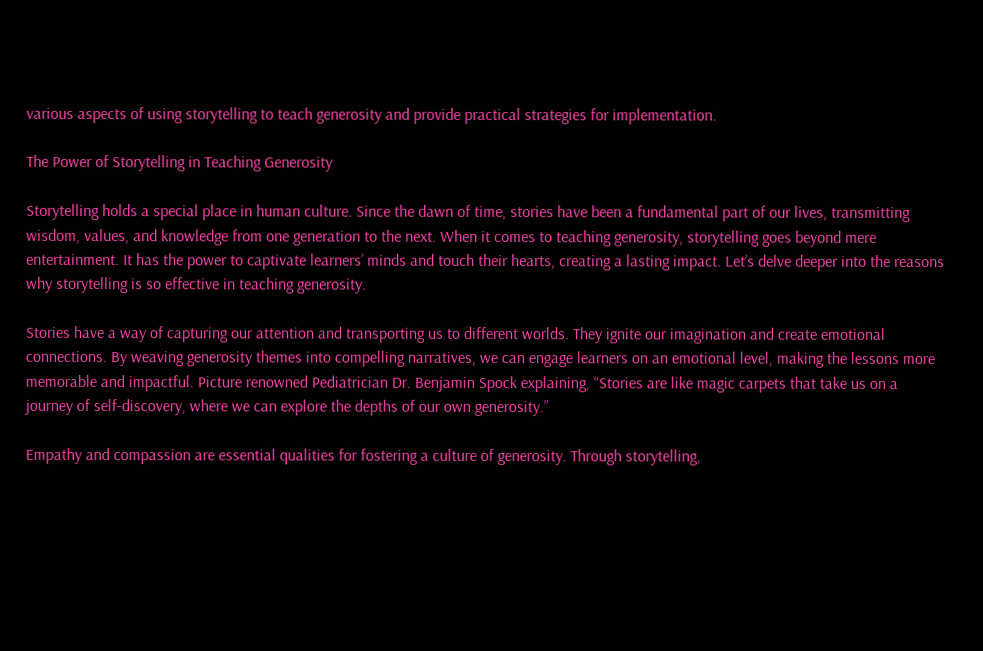various aspects of using storytelling to teach generosity and provide practical strategies for implementation.

The Power of Storytelling in Teaching Generosity

Storytelling holds a special place in human culture. Since the dawn of time, stories have been a fundamental part of our lives, transmitting wisdom, values, and knowledge from one generation to the next. When it comes to teaching generosity, storytelling goes beyond mere entertainment. It has the power to captivate learners’ minds and touch their hearts, creating a lasting impact. Let’s delve deeper into the reasons why storytelling is so effective in teaching generosity.

Stories have a way of capturing our attention and transporting us to different worlds. They ignite our imagination and create emotional connections. By weaving generosity themes into compelling narratives, we can engage learners on an emotional level, making the lessons more memorable and impactful. Picture renowned Pediatrician Dr. Benjamin Spock explaining, “Stories are like magic carpets that take us on a journey of self-discovery, where we can explore the depths of our own generosity.”

Empathy and compassion are essential qualities for fostering a culture of generosity. Through storytelling,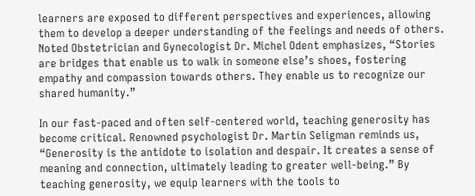learners are exposed to different perspectives and experiences, allowing them to develop a deeper understanding of the feelings and needs of others. Noted Obstetrician and Gynecologist Dr. Michel Odent emphasizes, “Stories are bridges that enable us to walk in someone else’s shoes, fostering empathy and compassion towards others. They enable us to recognize our shared humanity.”

In our fast-paced and often self-centered world, teaching generosity has become critical. Renowned psychologist Dr. Martin Seligman reminds us, “Generosity is the antidote to isolation and despair. It creates a sense of meaning and connection, ultimately leading to greater well-being.” By teaching generosity, we equip learners with the tools to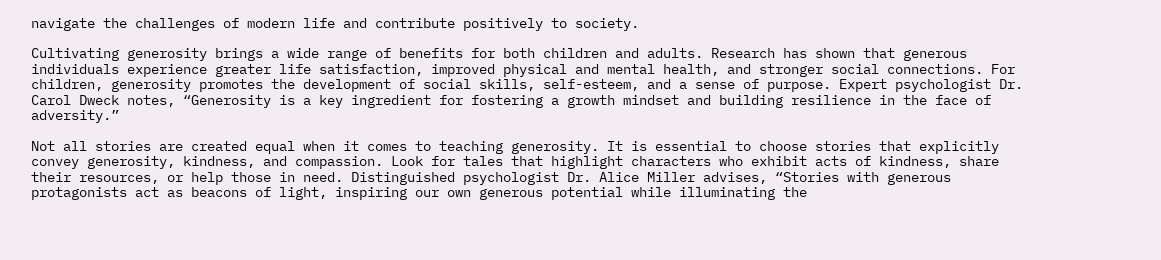navigate the challenges of modern life and contribute positively to society.

Cultivating generosity brings a wide range of benefits for both children and adults. Research has shown that generous individuals experience greater life satisfaction, improved physical and mental health, and stronger social connections. For children, generosity promotes the development of social skills, self-esteem, and a sense of purpose. Expert psychologist Dr. Carol Dweck notes, “Generosity is a key ingredient for fostering a growth mindset and building resilience in the face of adversity.”

Not all stories are created equal when it comes to teaching generosity. It is essential to choose stories that explicitly convey generosity, kindness, and compassion. Look for tales that highlight characters who exhibit acts of kindness, share their resources, or help those in need. Distinguished psychologist Dr. Alice Miller advises, “Stories with generous protagonists act as beacons of light, inspiring our own generous potential while illuminating the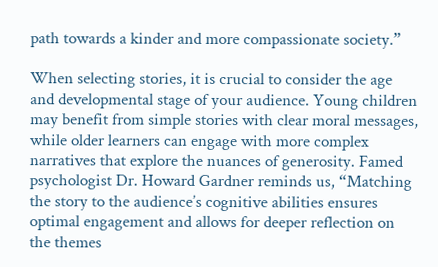path towards a kinder and more compassionate society.”

When selecting stories, it is crucial to consider the age and developmental stage of your audience. Young children may benefit from simple stories with clear moral messages, while older learners can engage with more complex narratives that explore the nuances of generosity. Famed psychologist Dr. Howard Gardner reminds us, “Matching the story to the audience’s cognitive abilities ensures optimal engagement and allows for deeper reflection on the themes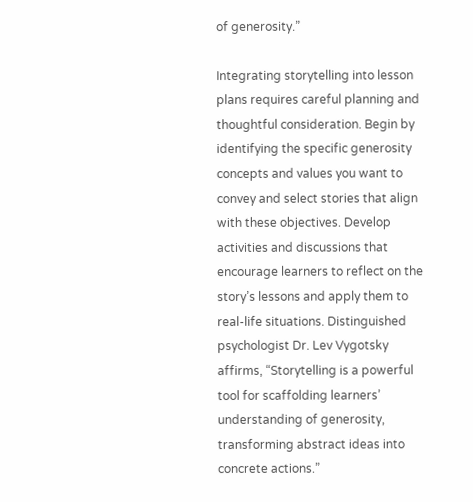of generosity.”

Integrating storytelling into lesson plans requires careful planning and thoughtful consideration. Begin by identifying the specific generosity concepts and values you want to convey and select stories that align with these objectives. Develop activities and discussions that encourage learners to reflect on the story’s lessons and apply them to real-life situations. Distinguished psychologist Dr. Lev Vygotsky affirms, “Storytelling is a powerful tool for scaffolding learners’ understanding of generosity, transforming abstract ideas into concrete actions.”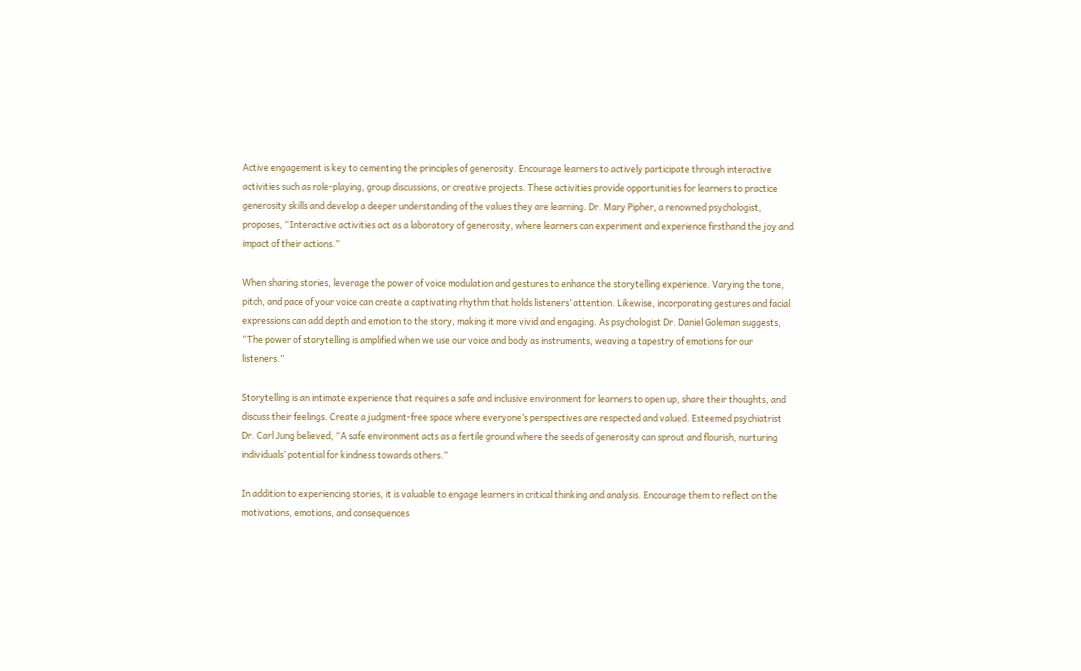Active engagement is key to cementing the principles of generosity. Encourage learners to actively participate through interactive activities such as role-playing, group discussions, or creative projects. These activities provide opportunities for learners to practice generosity skills and develop a deeper understanding of the values they are learning. Dr. Mary Pipher, a renowned psychologist, proposes, “Interactive activities act as a laboratory of generosity, where learners can experiment and experience firsthand the joy and impact of their actions.”

When sharing stories, leverage the power of voice modulation and gestures to enhance the storytelling experience. Varying the tone, pitch, and pace of your voice can create a captivating rhythm that holds listeners’ attention. Likewise, incorporating gestures and facial expressions can add depth and emotion to the story, making it more vivid and engaging. As psychologist Dr. Daniel Goleman suggests, “The power of storytelling is amplified when we use our voice and body as instruments, weaving a tapestry of emotions for our listeners.”

Storytelling is an intimate experience that requires a safe and inclusive environment for learners to open up, share their thoughts, and discuss their feelings. Create a judgment-free space where everyone’s perspectives are respected and valued. Esteemed psychiatrist Dr. Carl Jung believed, “A safe environment acts as a fertile ground where the seeds of generosity can sprout and flourish, nurturing individuals’ potential for kindness towards others.”

In addition to experiencing stories, it is valuable to engage learners in critical thinking and analysis. Encourage them to reflect on the motivations, emotions, and consequences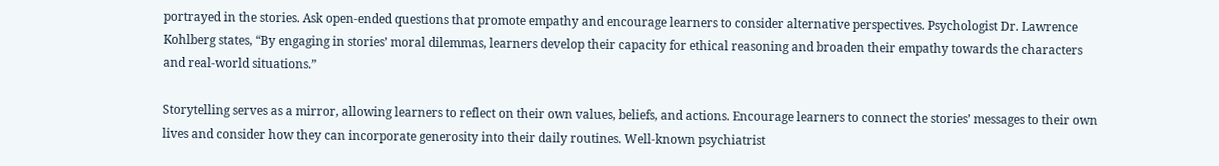portrayed in the stories. Ask open-ended questions that promote empathy and encourage learners to consider alternative perspectives. Psychologist Dr. Lawrence Kohlberg states, “By engaging in stories’ moral dilemmas, learners develop their capacity for ethical reasoning and broaden their empathy towards the characters and real-world situations.”

Storytelling serves as a mirror, allowing learners to reflect on their own values, beliefs, and actions. Encourage learners to connect the stories’ messages to their own lives and consider how they can incorporate generosity into their daily routines. Well-known psychiatrist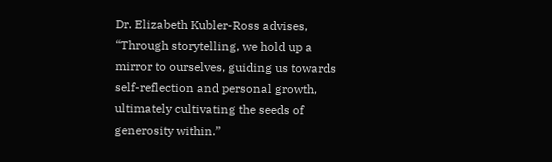Dr. Elizabeth Kubler-Ross advises, “Through storytelling, we hold up a mirror to ourselves, guiding us towards self-reflection and personal growth, ultimately cultivating the seeds of generosity within.”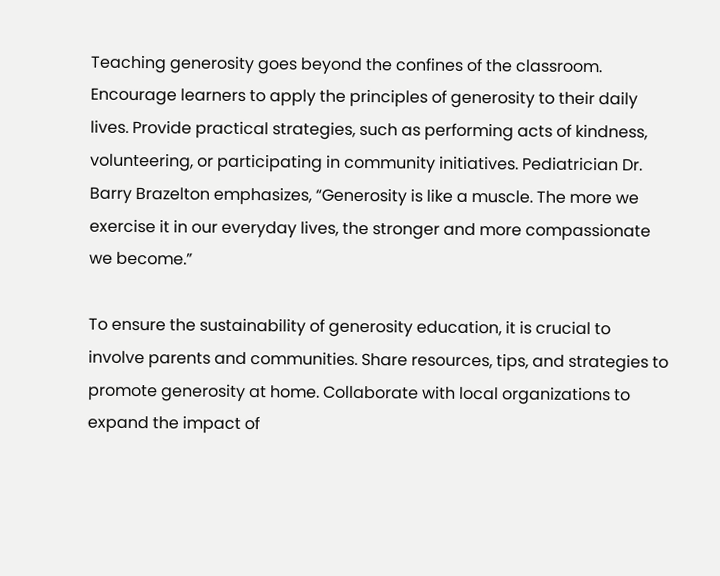Teaching generosity goes beyond the confines of the classroom. Encourage learners to apply the principles of generosity to their daily lives. Provide practical strategies, such as performing acts of kindness, volunteering, or participating in community initiatives. Pediatrician Dr. Barry Brazelton emphasizes, “Generosity is like a muscle. The more we exercise it in our everyday lives, the stronger and more compassionate we become.”

To ensure the sustainability of generosity education, it is crucial to involve parents and communities. Share resources, tips, and strategies to promote generosity at home. Collaborate with local organizations to expand the impact of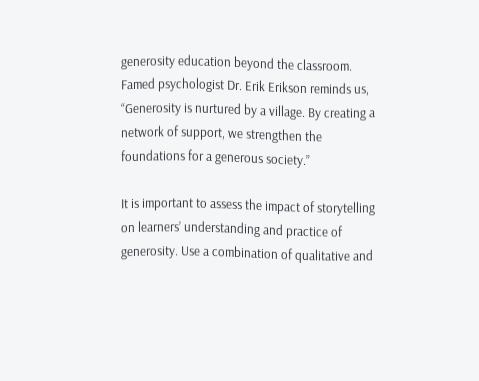generosity education beyond the classroom. Famed psychologist Dr. Erik Erikson reminds us, “Generosity is nurtured by a village. By creating a network of support, we strengthen the foundations for a generous society.”

It is important to assess the impact of storytelling on learners’ understanding and practice of generosity. Use a combination of qualitative and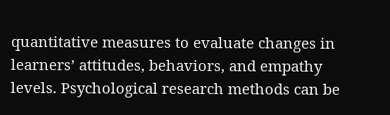quantitative measures to evaluate changes in learners’ attitudes, behaviors, and empathy levels. Psychological research methods can be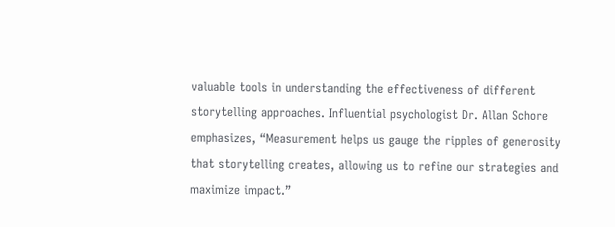valuable tools in understanding the effectiveness of different storytelling approaches. Influential psychologist Dr. Allan Schore emphasizes, “Measurement helps us gauge the ripples of generosity that storytelling creates, allowing us to refine our strategies and maximize impact.”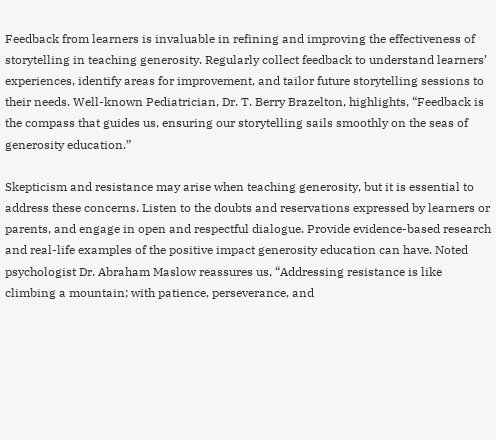Feedback from learners is invaluable in refining and improving the effectiveness of storytelling in teaching generosity. Regularly collect feedback to understand learners’ experiences, identify areas for improvement, and tailor future storytelling sessions to their needs. Well-known Pediatrician, Dr. T. Berry Brazelton, highlights, “Feedback is the compass that guides us, ensuring our storytelling sails smoothly on the seas of generosity education.”

Skepticism and resistance may arise when teaching generosity, but it is essential to address these concerns. Listen to the doubts and reservations expressed by learners or parents, and engage in open and respectful dialogue. Provide evidence-based research and real-life examples of the positive impact generosity education can have. Noted psychologist Dr. Abraham Maslow reassures us, “Addressing resistance is like climbing a mountain; with patience, perseverance, and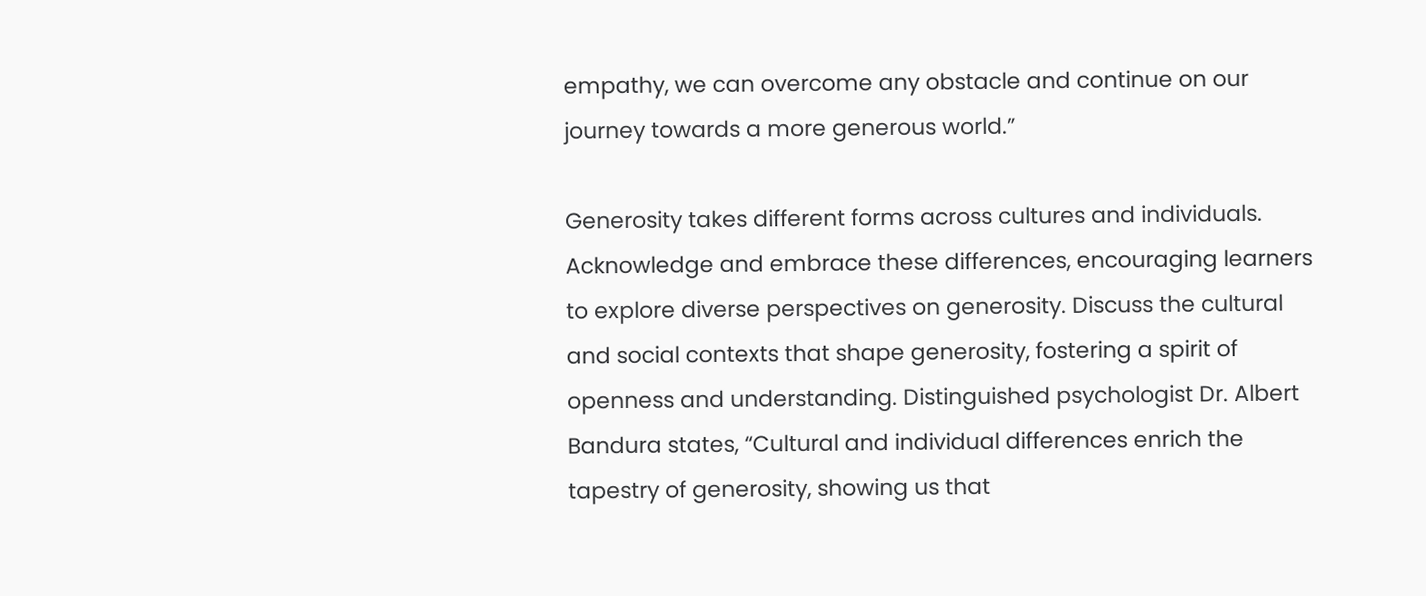empathy, we can overcome any obstacle and continue on our journey towards a more generous world.”

Generosity takes different forms across cultures and individuals. Acknowledge and embrace these differences, encouraging learners to explore diverse perspectives on generosity. Discuss the cultural and social contexts that shape generosity, fostering a spirit of openness and understanding. Distinguished psychologist Dr. Albert Bandura states, “Cultural and individual differences enrich the tapestry of generosity, showing us that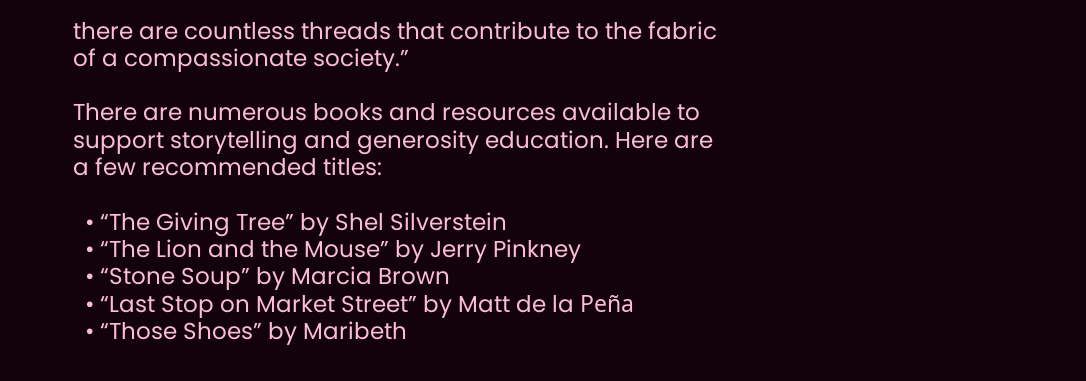there are countless threads that contribute to the fabric of a compassionate society.”

There are numerous books and resources available to support storytelling and generosity education. Here are a few recommended titles:

  • “The Giving Tree” by Shel Silverstein
  • “The Lion and the Mouse” by Jerry Pinkney
  • “Stone Soup” by Marcia Brown
  • “Last Stop on Market Street” by Matt de la Peña
  • “Those Shoes” by Maribeth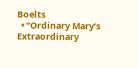Boelts
  • “Ordinary Mary’s Extraordinary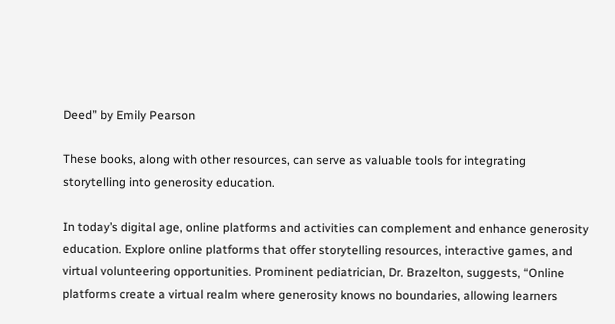Deed” by Emily Pearson

These books, along with other resources, can serve as valuable tools for integrating storytelling into generosity education.

In today’s digital age, online platforms and activities can complement and enhance generosity education. Explore online platforms that offer storytelling resources, interactive games, and virtual volunteering opportunities. Prominent pediatrician, Dr. Brazelton, suggests, “Online platforms create a virtual realm where generosity knows no boundaries, allowing learners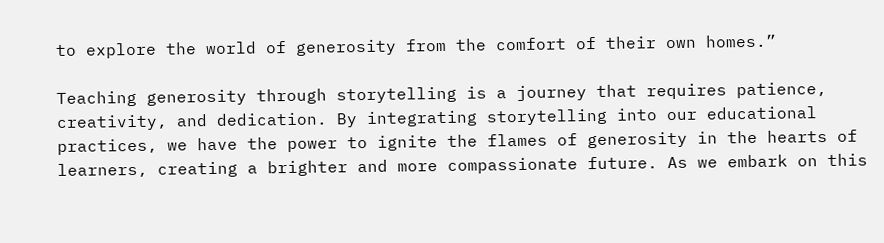to explore the world of generosity from the comfort of their own homes.”

Teaching generosity through storytelling is a journey that requires patience, creativity, and dedication. By integrating storytelling into our educational practices, we have the power to ignite the flames of generosity in the hearts of learners, creating a brighter and more compassionate future. As we embark on this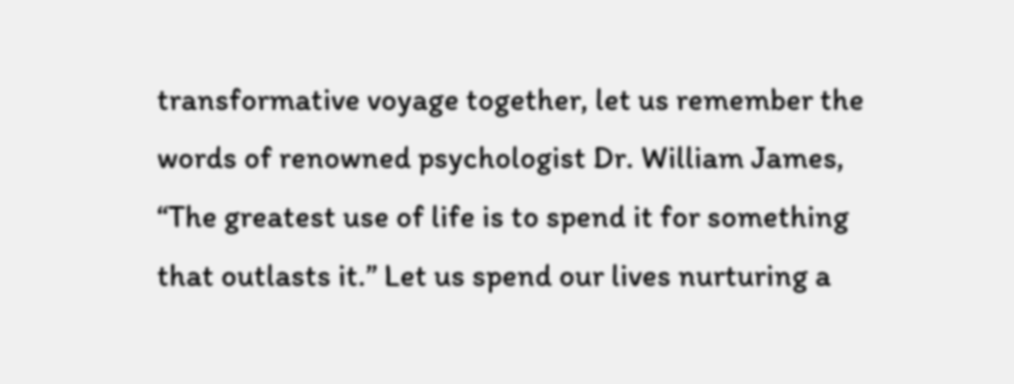transformative voyage together, let us remember the words of renowned psychologist Dr. William James, “The greatest use of life is to spend it for something that outlasts it.” Let us spend our lives nurturing a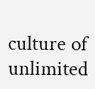culture of unlimited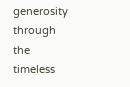generosity through the timeless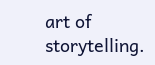art of storytelling.